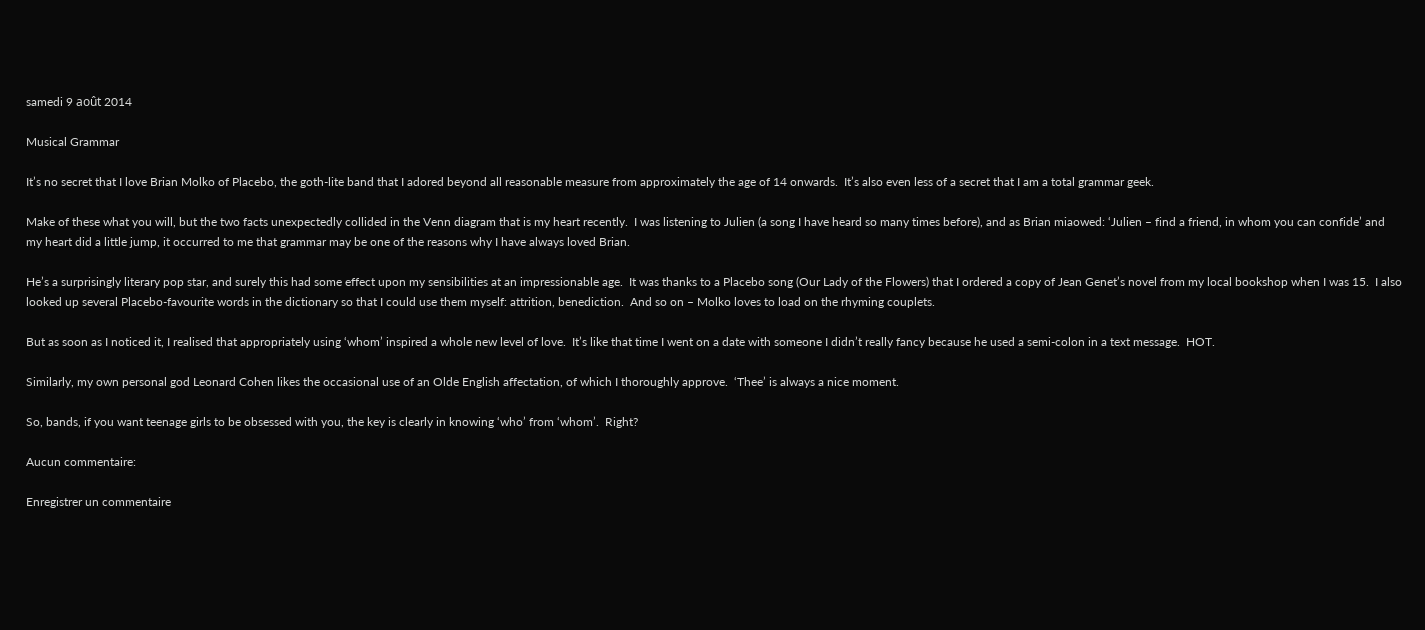samedi 9 août 2014

Musical Grammar

It’s no secret that I love Brian Molko of Placebo, the goth-lite band that I adored beyond all reasonable measure from approximately the age of 14 onwards.  It’s also even less of a secret that I am a total grammar geek.

Make of these what you will, but the two facts unexpectedly collided in the Venn diagram that is my heart recently.  I was listening to Julien (a song I have heard so many times before), and as Brian miaowed: ‘Julien – find a friend, in whom you can confide’ and my heart did a little jump, it occurred to me that grammar may be one of the reasons why I have always loved Brian.

He’s a surprisingly literary pop star, and surely this had some effect upon my sensibilities at an impressionable age.  It was thanks to a Placebo song (Our Lady of the Flowers) that I ordered a copy of Jean Genet’s novel from my local bookshop when I was 15.  I also looked up several Placebo-favourite words in the dictionary so that I could use them myself: attrition, benediction.  And so on – Molko loves to load on the rhyming couplets.

But as soon as I noticed it, I realised that appropriately using ‘whom’ inspired a whole new level of love.  It’s like that time I went on a date with someone I didn’t really fancy because he used a semi-colon in a text message.  HOT.

Similarly, my own personal god Leonard Cohen likes the occasional use of an Olde English affectation, of which I thoroughly approve.  ‘Thee’ is always a nice moment.

So, bands, if you want teenage girls to be obsessed with you, the key is clearly in knowing ‘who’ from ‘whom’.  Right?

Aucun commentaire:

Enregistrer un commentaire